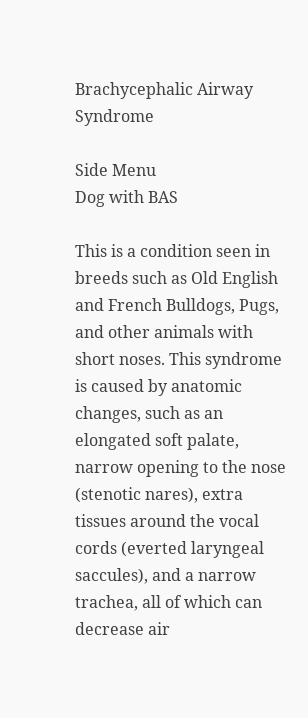Brachycephalic Airway Syndrome

Side Menu
Dog with BAS

This is a condition seen in breeds such as Old English and French Bulldogs, Pugs, and other animals with short noses. This syndrome is caused by anatomic changes, such as an elongated soft palate, narrow opening to the nose (stenotic nares), extra tissues around the vocal cords (everted laryngeal saccules), and a narrow trachea, all of which can decrease air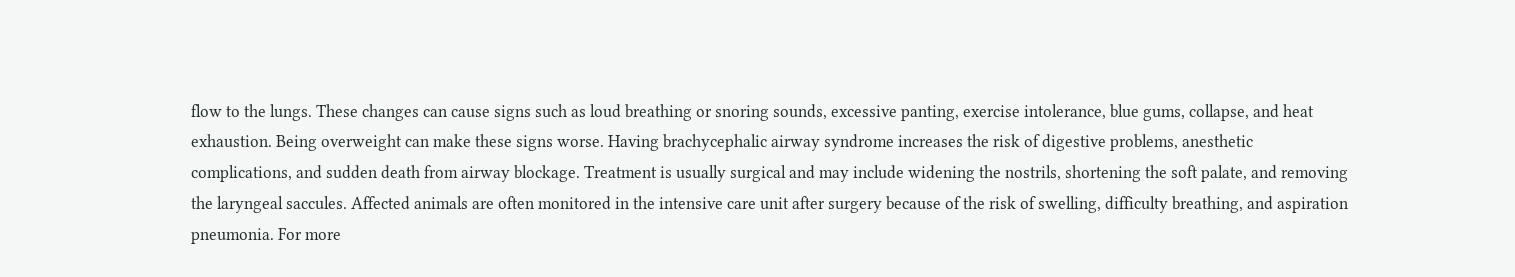flow to the lungs. These changes can cause signs such as loud breathing or snoring sounds, excessive panting, exercise intolerance, blue gums, collapse, and heat exhaustion. Being overweight can make these signs worse. Having brachycephalic airway syndrome increases the risk of digestive problems, anesthetic complications, and sudden death from airway blockage. Treatment is usually surgical and may include widening the nostrils, shortening the soft palate, and removing the laryngeal saccules. Affected animals are often monitored in the intensive care unit after surgery because of the risk of swelling, difficulty breathing, and aspiration pneumonia. For more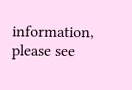information, please see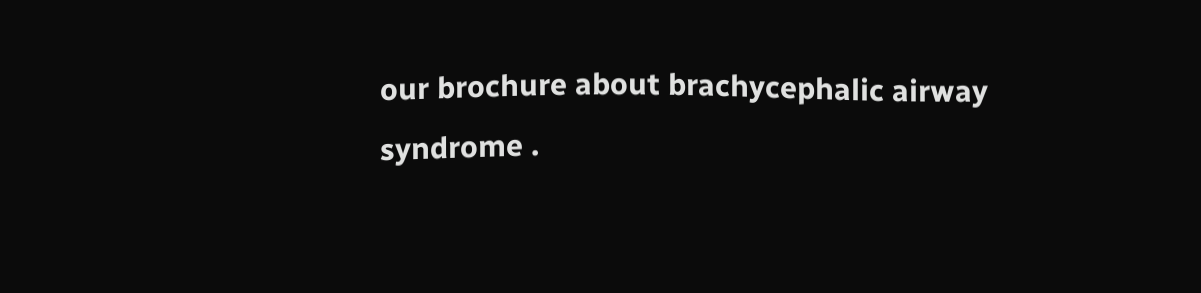our brochure about brachycephalic airway syndrome .